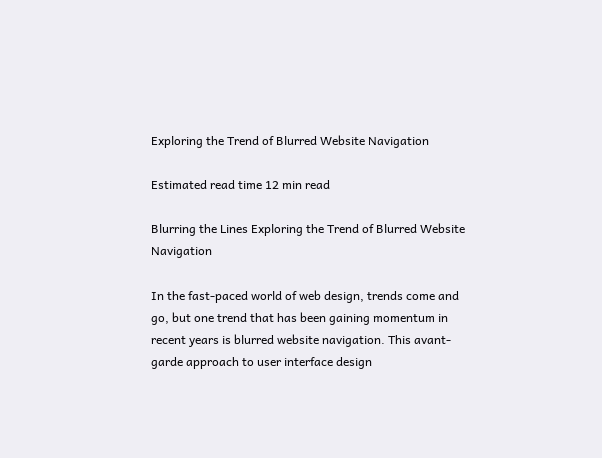Exploring the Trend of Blurred Website Navigation

Estimated read time 12 min read

Blurring the Lines Exploring the Trend of Blurred Website Navigation

In the fast-paced world of web design, trends come and go, but one trend that has been gaining momentum in recent years is blurred website navigation. This avant-garde approach to user interface design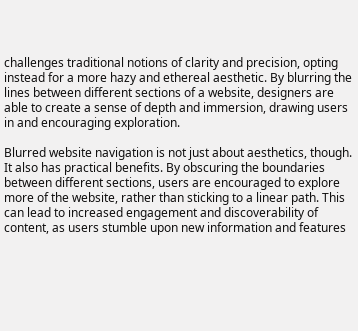challenges traditional notions of clarity and precision, opting instead for a more hazy and ethereal aesthetic. By blurring the lines between different sections of a website, designers are able to create a sense of depth and immersion, drawing users in and encouraging exploration.

Blurred website navigation is not just about aesthetics, though. It also has practical benefits. By obscuring the boundaries between different sections, users are encouraged to explore more of the website, rather than sticking to a linear path. This can lead to increased engagement and discoverability of content, as users stumble upon new information and features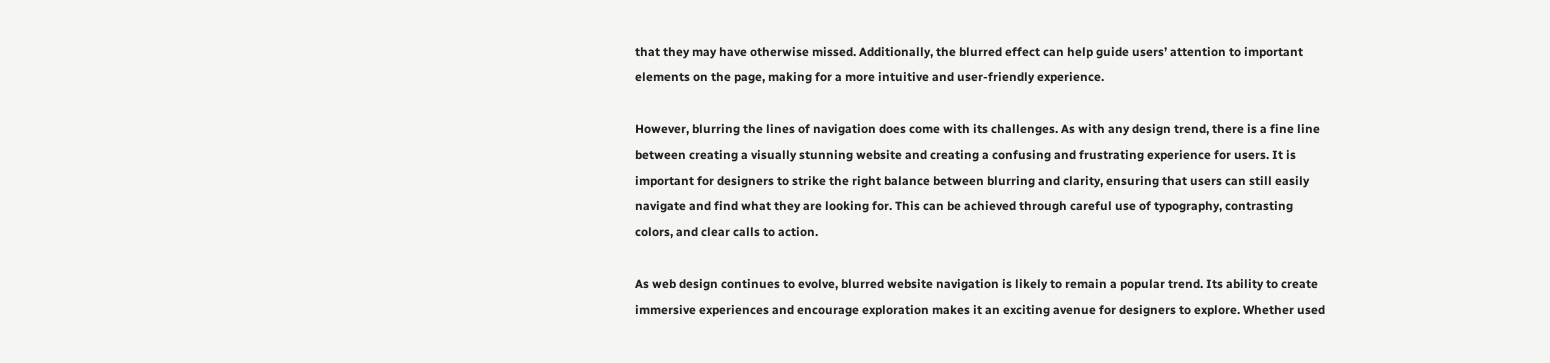that they may have otherwise missed. Additionally, the blurred effect can help guide users’ attention to important elements on the page, making for a more intuitive and user-friendly experience.

However, blurring the lines of navigation does come with its challenges. As with any design trend, there is a fine line between creating a visually stunning website and creating a confusing and frustrating experience for users. It is important for designers to strike the right balance between blurring and clarity, ensuring that users can still easily navigate and find what they are looking for. This can be achieved through careful use of typography, contrasting colors, and clear calls to action.

As web design continues to evolve, blurred website navigation is likely to remain a popular trend. Its ability to create immersive experiences and encourage exploration makes it an exciting avenue for designers to explore. Whether used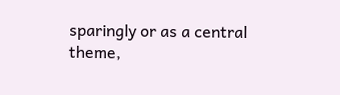sparingly or as a central theme,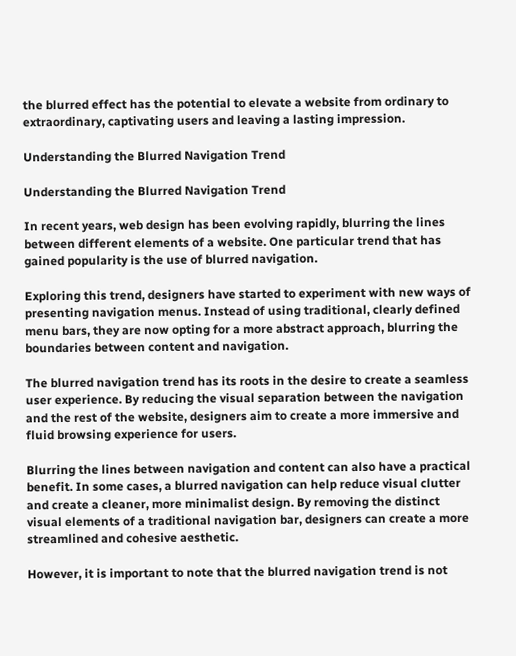the blurred effect has the potential to elevate a website from ordinary to extraordinary, captivating users and leaving a lasting impression.

Understanding the Blurred Navigation Trend

Understanding the Blurred Navigation Trend

In recent years, web design has been evolving rapidly, blurring the lines between different elements of a website. One particular trend that has gained popularity is the use of blurred navigation.

Exploring this trend, designers have started to experiment with new ways of presenting navigation menus. Instead of using traditional, clearly defined menu bars, they are now opting for a more abstract approach, blurring the boundaries between content and navigation.

The blurred navigation trend has its roots in the desire to create a seamless user experience. By reducing the visual separation between the navigation and the rest of the website, designers aim to create a more immersive and fluid browsing experience for users.

Blurring the lines between navigation and content can also have a practical benefit. In some cases, a blurred navigation can help reduce visual clutter and create a cleaner, more minimalist design. By removing the distinct visual elements of a traditional navigation bar, designers can create a more streamlined and cohesive aesthetic.

However, it is important to note that the blurred navigation trend is not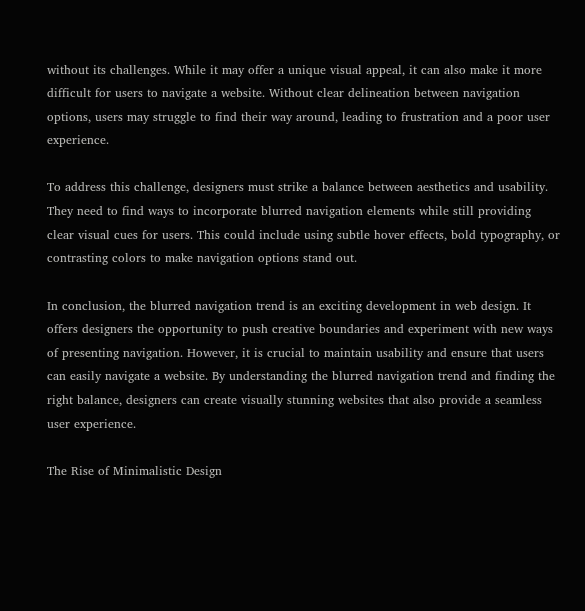without its challenges. While it may offer a unique visual appeal, it can also make it more difficult for users to navigate a website. Without clear delineation between navigation options, users may struggle to find their way around, leading to frustration and a poor user experience.

To address this challenge, designers must strike a balance between aesthetics and usability. They need to find ways to incorporate blurred navigation elements while still providing clear visual cues for users. This could include using subtle hover effects, bold typography, or contrasting colors to make navigation options stand out.

In conclusion, the blurred navigation trend is an exciting development in web design. It offers designers the opportunity to push creative boundaries and experiment with new ways of presenting navigation. However, it is crucial to maintain usability and ensure that users can easily navigate a website. By understanding the blurred navigation trend and finding the right balance, designers can create visually stunning websites that also provide a seamless user experience.

The Rise of Minimalistic Design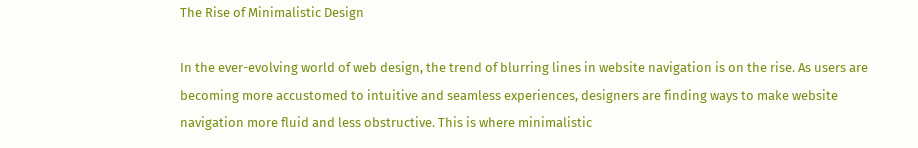The Rise of Minimalistic Design

In the ever-evolving world of web design, the trend of blurring lines in website navigation is on the rise. As users are becoming more accustomed to intuitive and seamless experiences, designers are finding ways to make website navigation more fluid and less obstructive. This is where minimalistic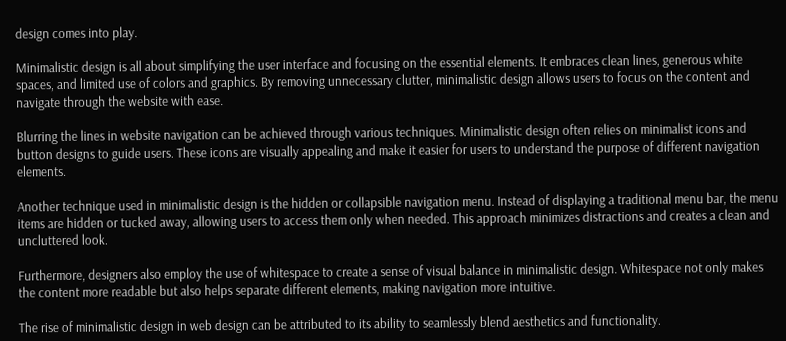design comes into play.

Minimalistic design is all about simplifying the user interface and focusing on the essential elements. It embraces clean lines, generous white spaces, and limited use of colors and graphics. By removing unnecessary clutter, minimalistic design allows users to focus on the content and navigate through the website with ease.

Blurring the lines in website navigation can be achieved through various techniques. Minimalistic design often relies on minimalist icons and button designs to guide users. These icons are visually appealing and make it easier for users to understand the purpose of different navigation elements.

Another technique used in minimalistic design is the hidden or collapsible navigation menu. Instead of displaying a traditional menu bar, the menu items are hidden or tucked away, allowing users to access them only when needed. This approach minimizes distractions and creates a clean and uncluttered look.

Furthermore, designers also employ the use of whitespace to create a sense of visual balance in minimalistic design. Whitespace not only makes the content more readable but also helps separate different elements, making navigation more intuitive.

The rise of minimalistic design in web design can be attributed to its ability to seamlessly blend aesthetics and functionality.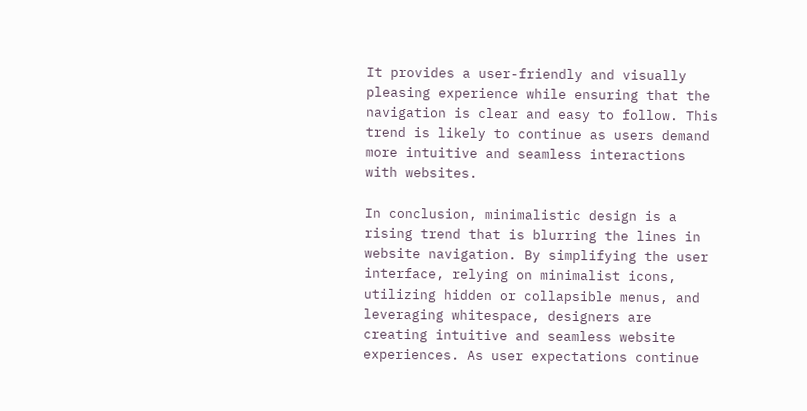It provides a user-friendly and visually pleasing experience while ensuring that the navigation is clear and easy to follow. This trend is likely to continue as users demand more intuitive and seamless interactions with websites.

In conclusion, minimalistic design is a rising trend that is blurring the lines in website navigation. By simplifying the user interface, relying on minimalist icons, utilizing hidden or collapsible menus, and leveraging whitespace, designers are creating intuitive and seamless website experiences. As user expectations continue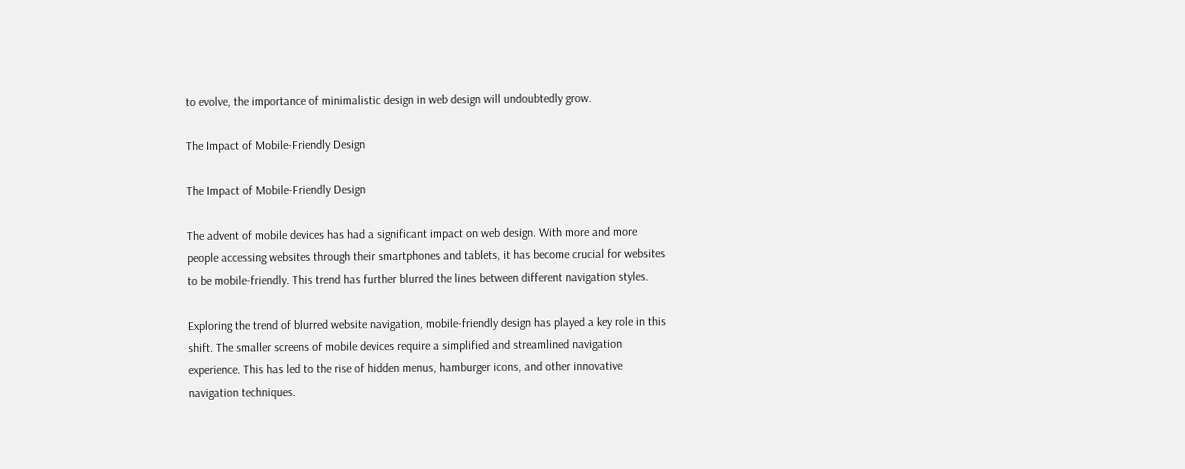to evolve, the importance of minimalistic design in web design will undoubtedly grow.

The Impact of Mobile-Friendly Design

The Impact of Mobile-Friendly Design

The advent of mobile devices has had a significant impact on web design. With more and more people accessing websites through their smartphones and tablets, it has become crucial for websites to be mobile-friendly. This trend has further blurred the lines between different navigation styles.

Exploring the trend of blurred website navigation, mobile-friendly design has played a key role in this shift. The smaller screens of mobile devices require a simplified and streamlined navigation experience. This has led to the rise of hidden menus, hamburger icons, and other innovative navigation techniques.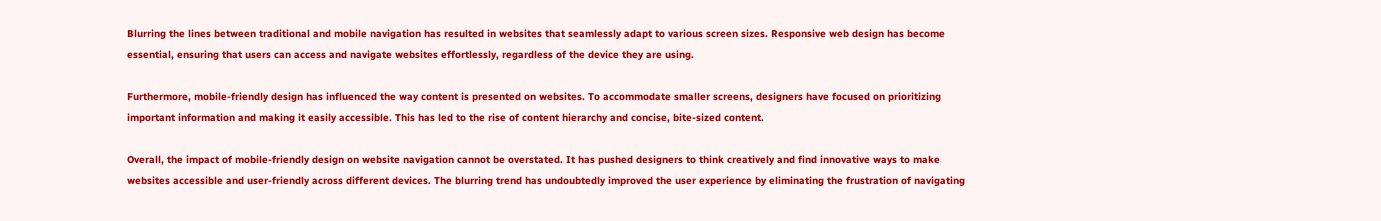Blurring the lines between traditional and mobile navigation has resulted in websites that seamlessly adapt to various screen sizes. Responsive web design has become essential, ensuring that users can access and navigate websites effortlessly, regardless of the device they are using.

Furthermore, mobile-friendly design has influenced the way content is presented on websites. To accommodate smaller screens, designers have focused on prioritizing important information and making it easily accessible. This has led to the rise of content hierarchy and concise, bite-sized content.

Overall, the impact of mobile-friendly design on website navigation cannot be overstated. It has pushed designers to think creatively and find innovative ways to make websites accessible and user-friendly across different devices. The blurring trend has undoubtedly improved the user experience by eliminating the frustration of navigating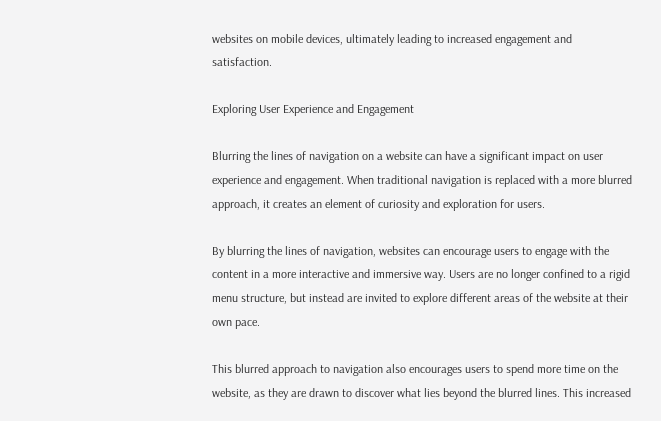websites on mobile devices, ultimately leading to increased engagement and satisfaction.

Exploring User Experience and Engagement

Blurring the lines of navigation on a website can have a significant impact on user experience and engagement. When traditional navigation is replaced with a more blurred approach, it creates an element of curiosity and exploration for users.

By blurring the lines of navigation, websites can encourage users to engage with the content in a more interactive and immersive way. Users are no longer confined to a rigid menu structure, but instead are invited to explore different areas of the website at their own pace.

This blurred approach to navigation also encourages users to spend more time on the website, as they are drawn to discover what lies beyond the blurred lines. This increased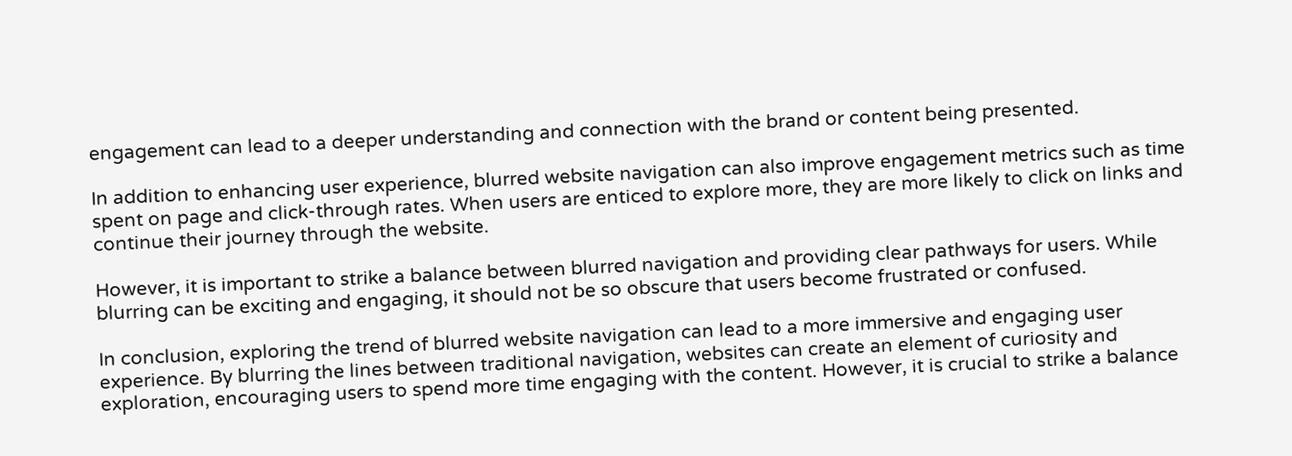engagement can lead to a deeper understanding and connection with the brand or content being presented.

In addition to enhancing user experience, blurred website navigation can also improve engagement metrics such as time spent on page and click-through rates. When users are enticed to explore more, they are more likely to click on links and continue their journey through the website.

However, it is important to strike a balance between blurred navigation and providing clear pathways for users. While blurring can be exciting and engaging, it should not be so obscure that users become frustrated or confused.

In conclusion, exploring the trend of blurred website navigation can lead to a more immersive and engaging user experience. By blurring the lines between traditional navigation, websites can create an element of curiosity and exploration, encouraging users to spend more time engaging with the content. However, it is crucial to strike a balance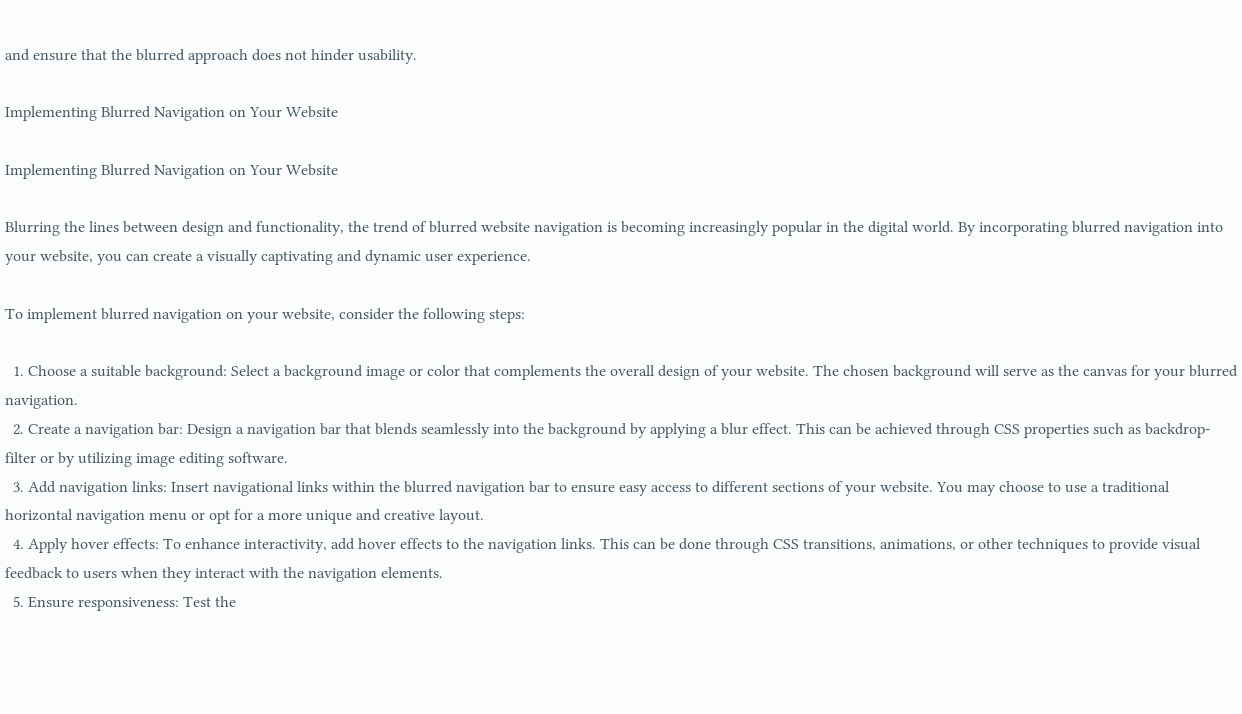and ensure that the blurred approach does not hinder usability.

Implementing Blurred Navigation on Your Website

Implementing Blurred Navigation on Your Website

Blurring the lines between design and functionality, the trend of blurred website navigation is becoming increasingly popular in the digital world. By incorporating blurred navigation into your website, you can create a visually captivating and dynamic user experience.

To implement blurred navigation on your website, consider the following steps:

  1. Choose a suitable background: Select a background image or color that complements the overall design of your website. The chosen background will serve as the canvas for your blurred navigation.
  2. Create a navigation bar: Design a navigation bar that blends seamlessly into the background by applying a blur effect. This can be achieved through CSS properties such as backdrop-filter or by utilizing image editing software.
  3. Add navigation links: Insert navigational links within the blurred navigation bar to ensure easy access to different sections of your website. You may choose to use a traditional horizontal navigation menu or opt for a more unique and creative layout.
  4. Apply hover effects: To enhance interactivity, add hover effects to the navigation links. This can be done through CSS transitions, animations, or other techniques to provide visual feedback to users when they interact with the navigation elements.
  5. Ensure responsiveness: Test the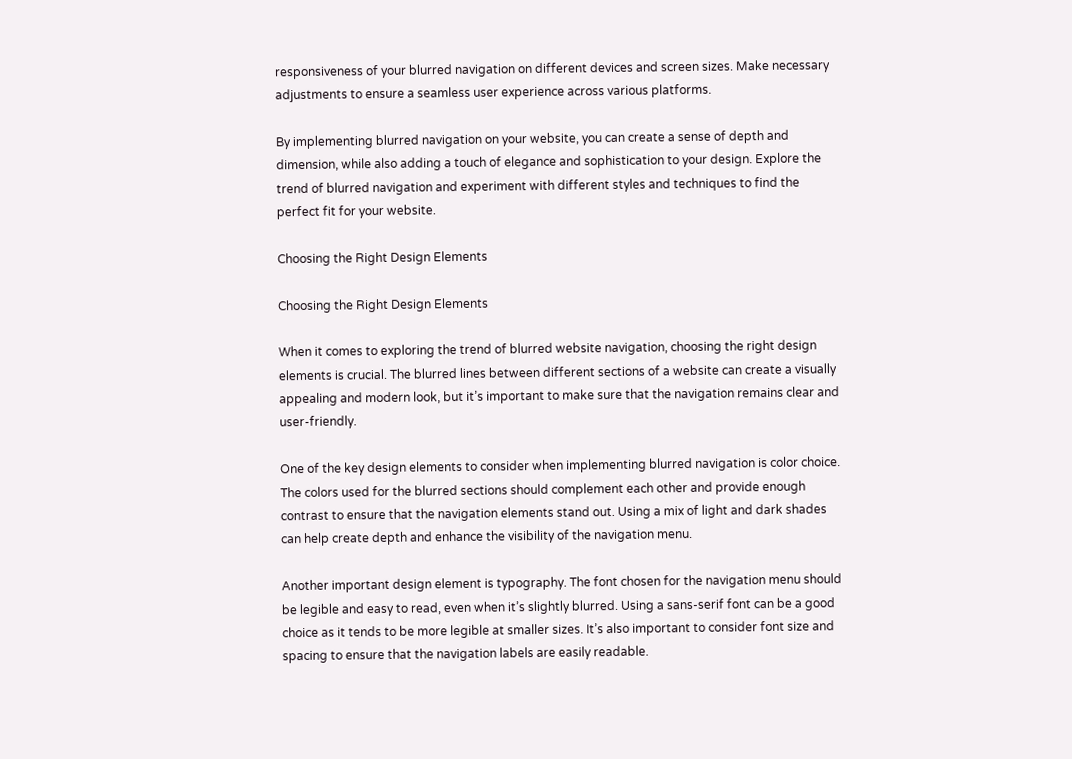responsiveness of your blurred navigation on different devices and screen sizes. Make necessary adjustments to ensure a seamless user experience across various platforms.

By implementing blurred navigation on your website, you can create a sense of depth and dimension, while also adding a touch of elegance and sophistication to your design. Explore the trend of blurred navigation and experiment with different styles and techniques to find the perfect fit for your website.

Choosing the Right Design Elements

Choosing the Right Design Elements

When it comes to exploring the trend of blurred website navigation, choosing the right design elements is crucial. The blurred lines between different sections of a website can create a visually appealing and modern look, but it’s important to make sure that the navigation remains clear and user-friendly.

One of the key design elements to consider when implementing blurred navigation is color choice. The colors used for the blurred sections should complement each other and provide enough contrast to ensure that the navigation elements stand out. Using a mix of light and dark shades can help create depth and enhance the visibility of the navigation menu.

Another important design element is typography. The font chosen for the navigation menu should be legible and easy to read, even when it’s slightly blurred. Using a sans-serif font can be a good choice as it tends to be more legible at smaller sizes. It’s also important to consider font size and spacing to ensure that the navigation labels are easily readable.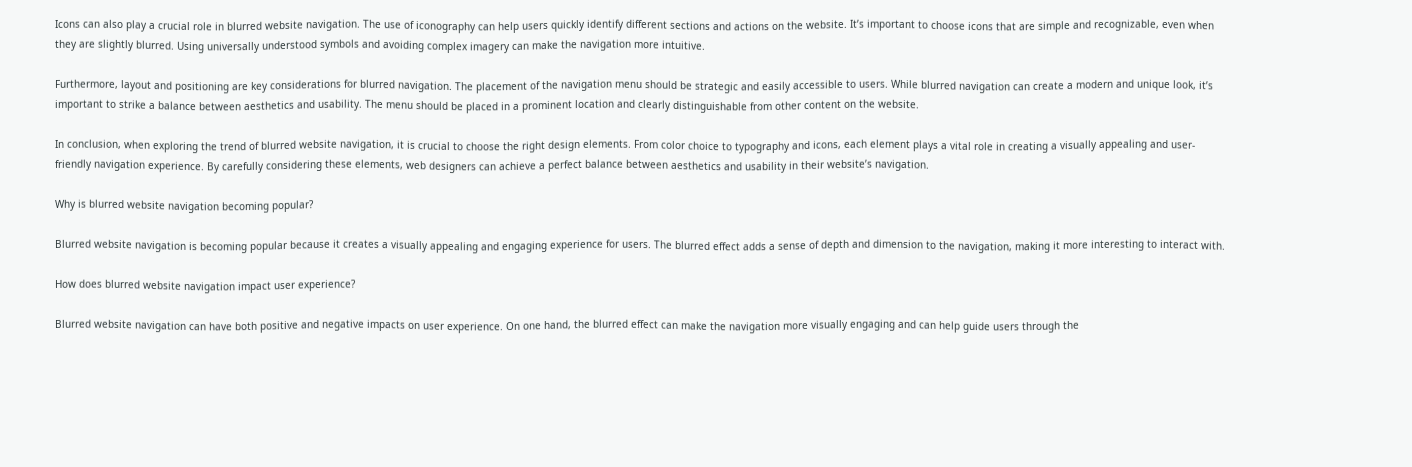Icons can also play a crucial role in blurred website navigation. The use of iconography can help users quickly identify different sections and actions on the website. It’s important to choose icons that are simple and recognizable, even when they are slightly blurred. Using universally understood symbols and avoiding complex imagery can make the navigation more intuitive.

Furthermore, layout and positioning are key considerations for blurred navigation. The placement of the navigation menu should be strategic and easily accessible to users. While blurred navigation can create a modern and unique look, it’s important to strike a balance between aesthetics and usability. The menu should be placed in a prominent location and clearly distinguishable from other content on the website.

In conclusion, when exploring the trend of blurred website navigation, it is crucial to choose the right design elements. From color choice to typography and icons, each element plays a vital role in creating a visually appealing and user-friendly navigation experience. By carefully considering these elements, web designers can achieve a perfect balance between aesthetics and usability in their website’s navigation.

Why is blurred website navigation becoming popular?

Blurred website navigation is becoming popular because it creates a visually appealing and engaging experience for users. The blurred effect adds a sense of depth and dimension to the navigation, making it more interesting to interact with.

How does blurred website navigation impact user experience?

Blurred website navigation can have both positive and negative impacts on user experience. On one hand, the blurred effect can make the navigation more visually engaging and can help guide users through the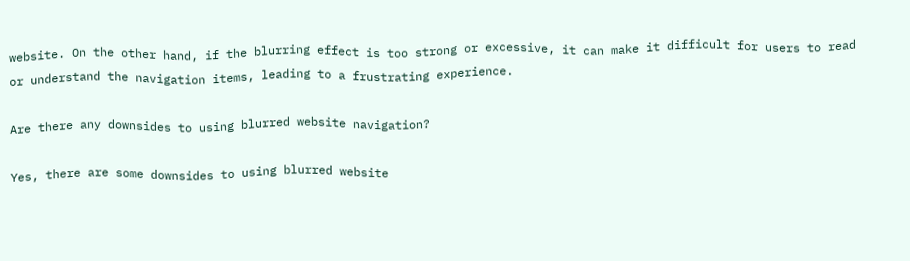website. On the other hand, if the blurring effect is too strong or excessive, it can make it difficult for users to read or understand the navigation items, leading to a frustrating experience.

Are there any downsides to using blurred website navigation?

Yes, there are some downsides to using blurred website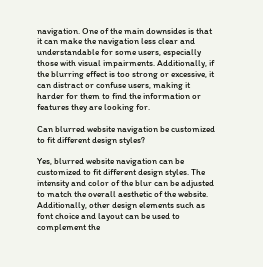navigation. One of the main downsides is that it can make the navigation less clear and understandable for some users, especially those with visual impairments. Additionally, if the blurring effect is too strong or excessive, it can distract or confuse users, making it harder for them to find the information or features they are looking for.

Can blurred website navigation be customized to fit different design styles?

Yes, blurred website navigation can be customized to fit different design styles. The intensity and color of the blur can be adjusted to match the overall aesthetic of the website. Additionally, other design elements such as font choice and layout can be used to complement the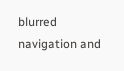blurred navigation and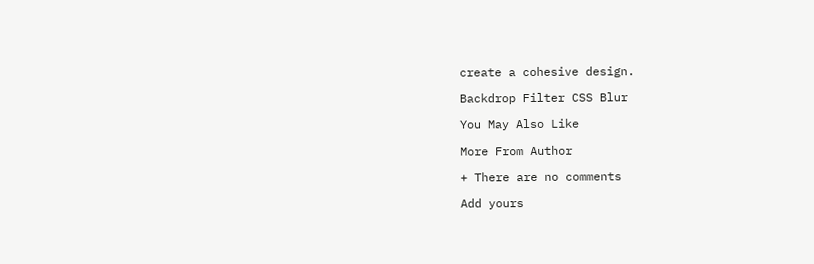create a cohesive design.

Backdrop Filter CSS Blur

You May Also Like

More From Author

+ There are no comments

Add yours